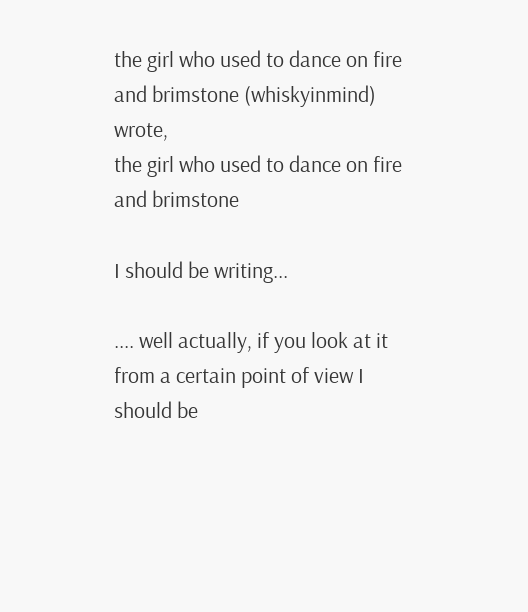the girl who used to dance on fire and brimstone (whiskyinmind) wrote,
the girl who used to dance on fire and brimstone

I should be writing...

.... well actually, if you look at it from a certain point of view I should be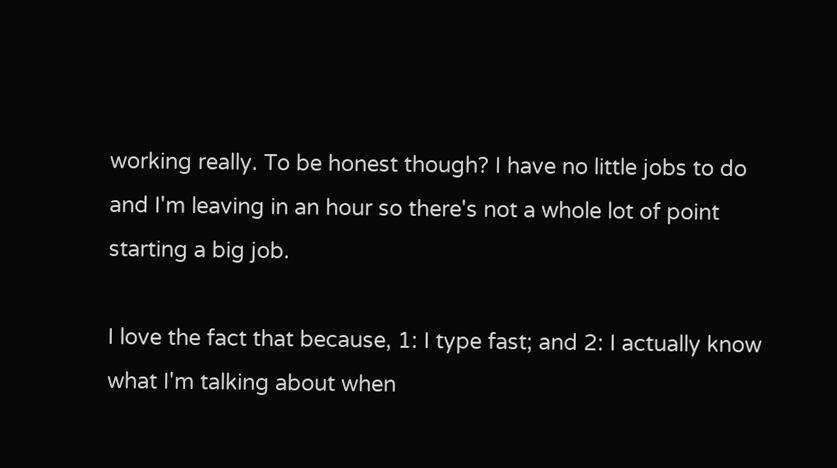working really. To be honest though? I have no little jobs to do and I'm leaving in an hour so there's not a whole lot of point starting a big job.

I love the fact that because, 1: I type fast; and 2: I actually know what I'm talking about when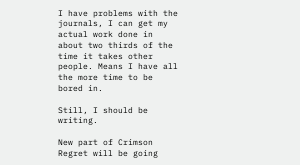I have problems with the journals, I can get my actual work done in about two thirds of the time it takes other people. Means I have all the more time to be bored in.

Still, I should be writing.

New part of Crimson Regret will be going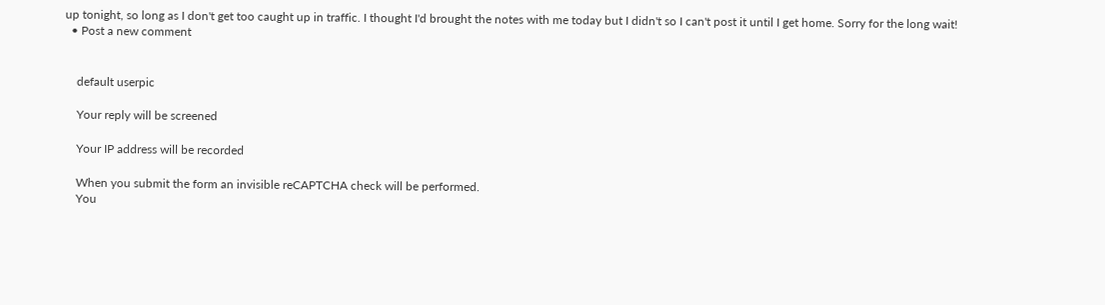up tonight, so long as I don't get too caught up in traffic. I thought I'd brought the notes with me today but I didn't so I can't post it until I get home. Sorry for the long wait!
  • Post a new comment


    default userpic

    Your reply will be screened

    Your IP address will be recorded

    When you submit the form an invisible reCAPTCHA check will be performed.
    You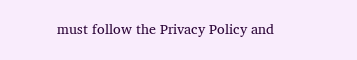must follow the Privacy Policy and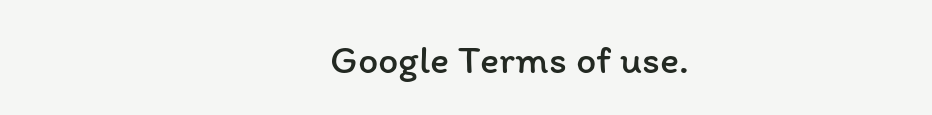Google Terms of use.